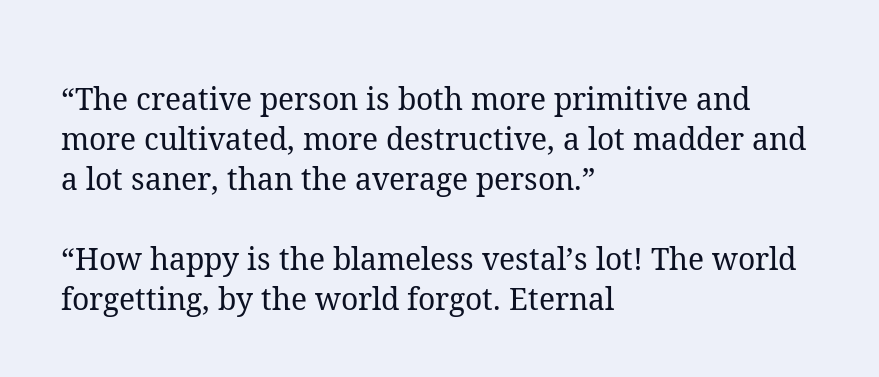“The creative person is both more primitive and more cultivated, more destructive, a lot madder and a lot saner, than the average person.”

“How happy is the blameless vestal’s lot! The world forgetting, by the world forgot. Eternal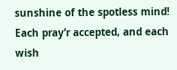sunshine of the spotless mind! Each pray’r accepted, and each wish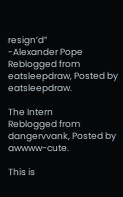resign’d”
-Alexander Pope
Reblogged from eatsleepdraw, Posted by eatsleepdraw.

The Intern
Reblogged from dangervvank, Posted by awwww-cute.

This is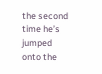the second time he’s jumped onto the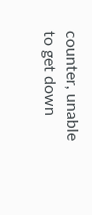counter, unable to get down